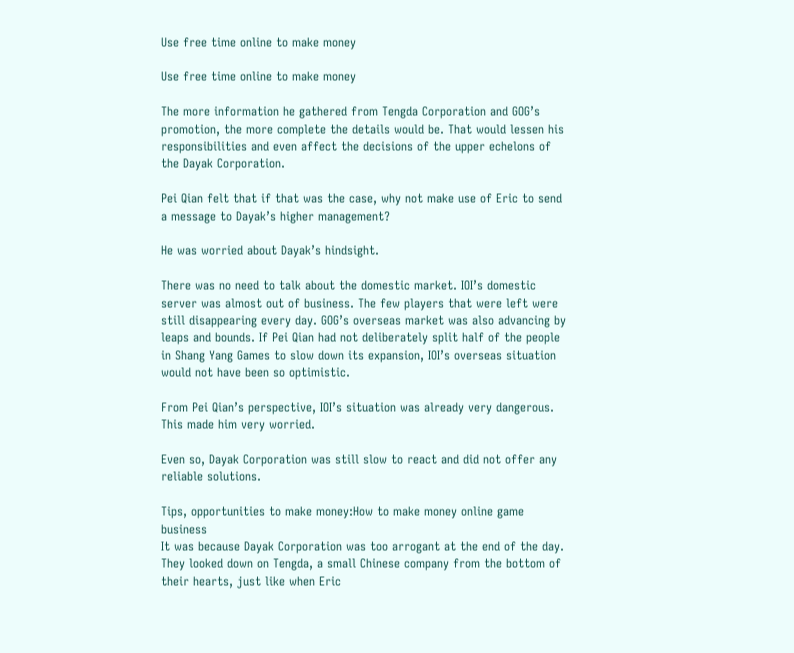Use free time online to make money

Use free time online to make money

The more information he gathered from Tengda Corporation and GOG’s promotion, the more complete the details would be. That would lessen his responsibilities and even affect the decisions of the upper echelons of the Dayak Corporation.

Pei Qian felt that if that was the case, why not make use of Eric to send a message to Dayak’s higher management?

He was worried about Dayak’s hindsight.

There was no need to talk about the domestic market. IOI’s domestic server was almost out of business. The few players that were left were still disappearing every day. GOG’s overseas market was also advancing by leaps and bounds. If Pei Qian had not deliberately split half of the people in Shang Yang Games to slow down its expansion, IOI’s overseas situation would not have been so optimistic.

From Pei Qian’s perspective, IOI’s situation was already very dangerous. This made him very worried.

Even so, Dayak Corporation was still slow to react and did not offer any reliable solutions.

Tips, opportunities to make money:How to make money online game business
It was because Dayak Corporation was too arrogant at the end of the day. They looked down on Tengda, a small Chinese company from the bottom of their hearts, just like when Eric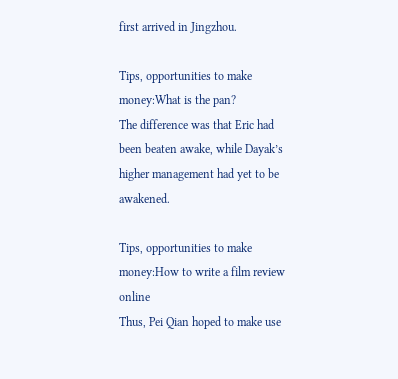first arrived in Jingzhou.

Tips, opportunities to make money:What is the pan?
The difference was that Eric had been beaten awake, while Dayak’s higher management had yet to be awakened.

Tips, opportunities to make money:How to write a film review online
Thus, Pei Qian hoped to make use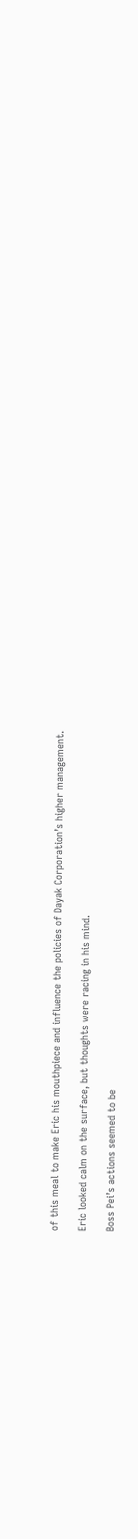of this meal to make Eric his mouthpiece and influence the policies of Dayak Corporation’s higher management.

Eric looked calm on the surface, but thoughts were racing in his mind.

Boss Pei’s actions seemed to be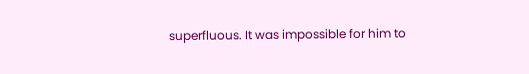superfluous. It was impossible for him to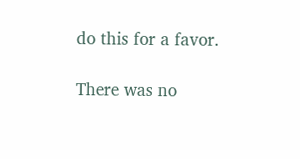do this for a favor.

There was no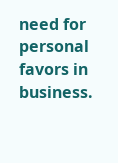need for personal favors in business.